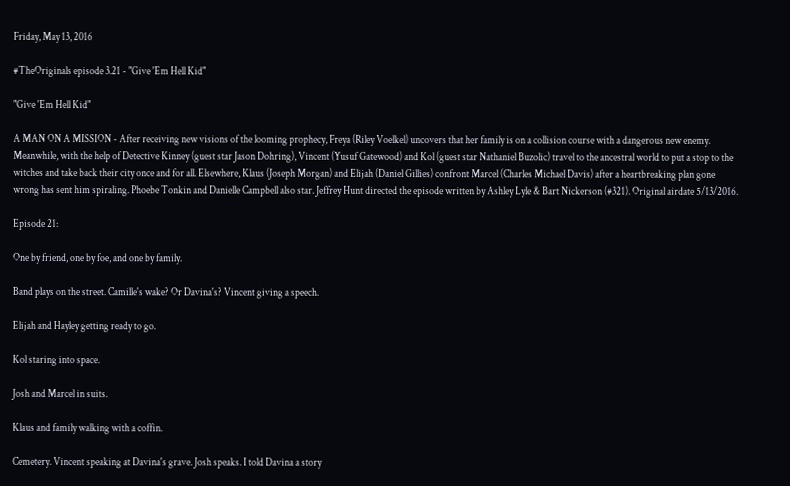Friday, May 13, 2016

#TheOriginals episode 3.21 - "Give 'Em Hell Kid"

"Give 'Em Hell Kid"

A MAN ON A MISSION - After receiving new visions of the looming prophecy, Freya (Riley Voelkel) uncovers that her family is on a collision course with a dangerous new enemy. Meanwhile, with the help of Detective Kinney (guest star Jason Dohring), Vincent (Yusuf Gatewood) and Kol (guest star Nathaniel Buzolic) travel to the ancestral world to put a stop to the witches and take back their city once and for all. Elsewhere, Klaus (Joseph Morgan) and Elijah (Daniel Gillies) confront Marcel (Charles Michael Davis) after a heartbreaking plan gone wrong has sent him spiraling. Phoebe Tonkin and Danielle Campbell also star. Jeffrey Hunt directed the episode written by Ashley Lyle & Bart Nickerson (#321). Original airdate 5/13/2016.

Episode 21:

One by friend, one by foe, and one by family.

Band plays on the street. Camille's wake? Or Davina's? Vincent giving a speech.

Elijah and Hayley getting ready to go.

Kol staring into space.

Josh and Marcel in suits.

Klaus and family walking with a coffin.

Cemetery. Vincent speaking at Davina's grave. Josh speaks. I told Davina a story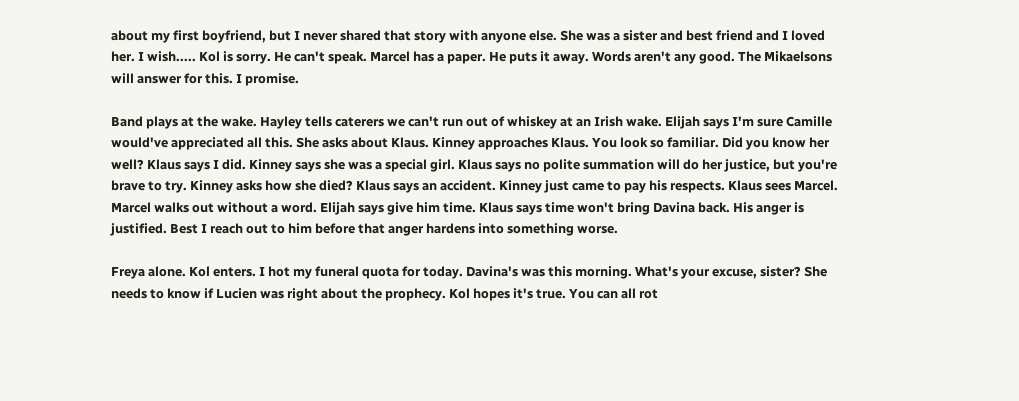about my first boyfriend, but I never shared that story with anyone else. She was a sister and best friend and I loved her. I wish..... Kol is sorry. He can't speak. Marcel has a paper. He puts it away. Words aren't any good. The Mikaelsons will answer for this. I promise.

Band plays at the wake. Hayley tells caterers we can't run out of whiskey at an Irish wake. Elijah says I'm sure Camille would've appreciated all this. She asks about Klaus. Kinney approaches Klaus. You look so familiar. Did you know her well? Klaus says I did. Kinney says she was a special girl. Klaus says no polite summation will do her justice, but you're brave to try. Kinney asks how she died? Klaus says an accident. Kinney just came to pay his respects. Klaus sees Marcel. Marcel walks out without a word. Elijah says give him time. Klaus says time won't bring Davina back. His anger is justified. Best I reach out to him before that anger hardens into something worse.

Freya alone. Kol enters. I hot my funeral quota for today. Davina's was this morning. What's your excuse, sister? She needs to know if Lucien was right about the prophecy. Kol hopes it's true. You can all rot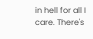in hell for all I care. There's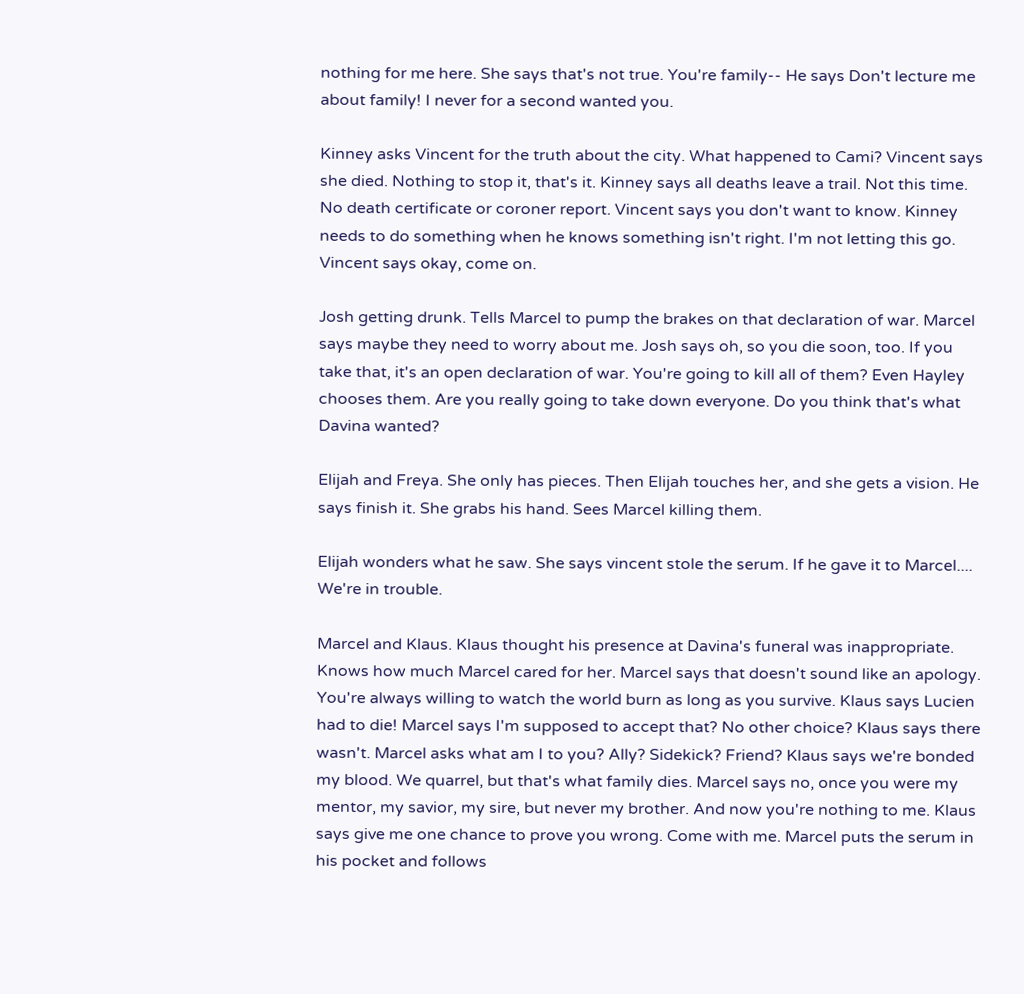nothing for me here. She says that's not true. You're family-- He says Don't lecture me about family! I never for a second wanted you.

Kinney asks Vincent for the truth about the city. What happened to Cami? Vincent says she died. Nothing to stop it, that's it. Kinney says all deaths leave a trail. Not this time. No death certificate or coroner report. Vincent says you don't want to know. Kinney needs to do something when he knows something isn't right. I'm not letting this go. Vincent says okay, come on.

Josh getting drunk. Tells Marcel to pump the brakes on that declaration of war. Marcel says maybe they need to worry about me. Josh says oh, so you die soon, too. If you take that, it's an open declaration of war. You're going to kill all of them? Even Hayley chooses them. Are you really going to take down everyone. Do you think that's what Davina wanted?

Elijah and Freya. She only has pieces. Then Elijah touches her, and she gets a vision. He says finish it. She grabs his hand. Sees Marcel killing them.

Elijah wonders what he saw. She says vincent stole the serum. If he gave it to Marcel.... We're in trouble.

Marcel and Klaus. Klaus thought his presence at Davina's funeral was inappropriate. Knows how much Marcel cared for her. Marcel says that doesn't sound like an apology. You're always willing to watch the world burn as long as you survive. Klaus says Lucien had to die! Marcel says I'm supposed to accept that? No other choice? Klaus says there wasn't. Marcel asks what am I to you? Ally? Sidekick? Friend? Klaus says we're bonded my blood. We quarrel, but that's what family dies. Marcel says no, once you were my mentor, my savior, my sire, but never my brother. And now you're nothing to me. Klaus says give me one chance to prove you wrong. Come with me. Marcel puts the serum in his pocket and follows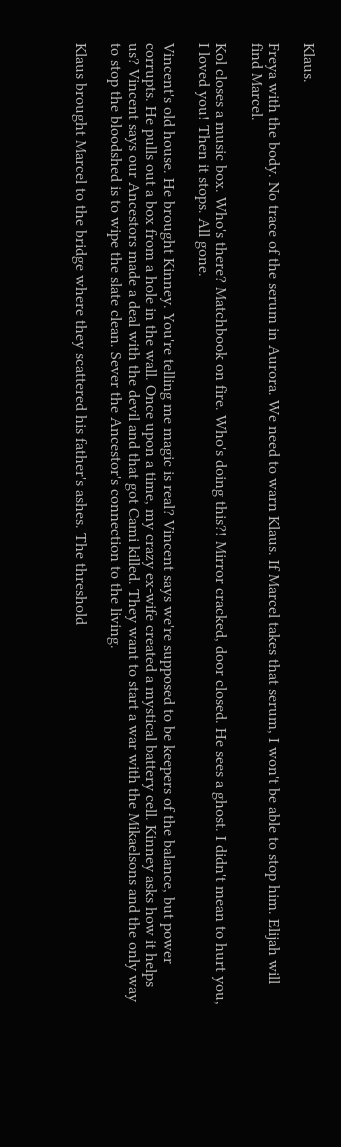Klaus.

Freya with the body. No trace of the serum in Aurora. We need to warn Klaus. If Marcel takes that serum, I won't be able to stop him. Elijah will find Marcel.

Kol closes a music box. Who's there? Matchbook on fire. Who's doing this?! Mirror cracked, door closed. He sees a ghost. I didn't mean to hurt you, I loved you! Then it stops. All gone.

Vincent's old house. He brought Kinney. You're telling me magic is real? Vincent says we're supposed to be keepers of the balance, but power corrupts. He pulls out a box from a hole in the wall. Once upon a time, my crazy ex-wife created a mystical battery cell. Kinney asks how it helps us? Vincent says our Ancestors made a deal with the devil and that got Cami killed. They want to start a war with the Mikaelsons and the only way to stop the bloodshed is to wipe the slate clean. Sever the Ancestor's connection to the living.

Klaus brought Marcel to the bridge where they scattered his father's ashes. The threshold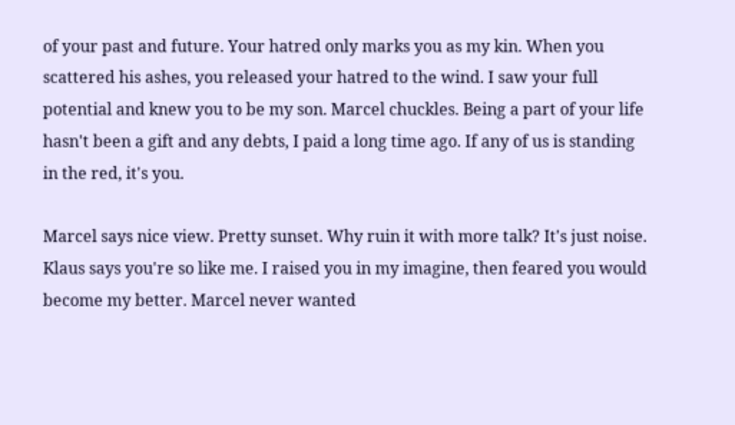of your past and future. Your hatred only marks you as my kin. When you scattered his ashes, you released your hatred to the wind. I saw your full potential and knew you to be my son. Marcel chuckles. Being a part of your life hasn't been a gift and any debts, I paid a long time ago. If any of us is standing in the red, it's you.

Marcel says nice view. Pretty sunset. Why ruin it with more talk? It's just noise. Klaus says you're so like me. I raised you in my imagine, then feared you would become my better. Marcel never wanted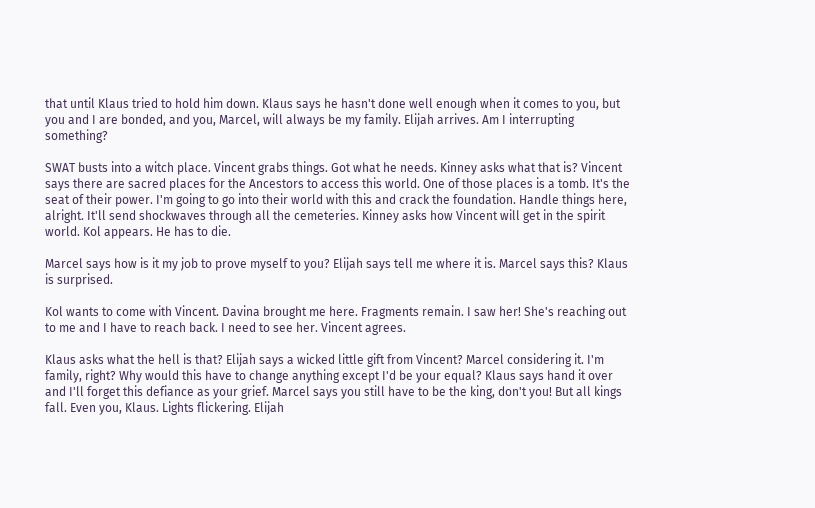that until Klaus tried to hold him down. Klaus says he hasn't done well enough when it comes to you, but you and I are bonded, and you, Marcel, will always be my family. Elijah arrives. Am I interrupting something?

SWAT busts into a witch place. Vincent grabs things. Got what he needs. Kinney asks what that is? Vincent says there are sacred places for the Ancestors to access this world. One of those places is a tomb. It's the seat of their power. I'm going to go into their world with this and crack the foundation. Handle things here, alright. It'll send shockwaves through all the cemeteries. Kinney asks how Vincent will get in the spirit world. Kol appears. He has to die.

Marcel says how is it my job to prove myself to you? Elijah says tell me where it is. Marcel says this? Klaus is surprised.

Kol wants to come with Vincent. Davina brought me here. Fragments remain. I saw her! She's reaching out to me and I have to reach back. I need to see her. Vincent agrees.

Klaus asks what the hell is that? Elijah says a wicked little gift from Vincent? Marcel considering it. I'm family, right? Why would this have to change anything except I'd be your equal? Klaus says hand it over and I'll forget this defiance as your grief. Marcel says you still have to be the king, don't you! But all kings fall. Even you, Klaus. Lights flickering. Elijah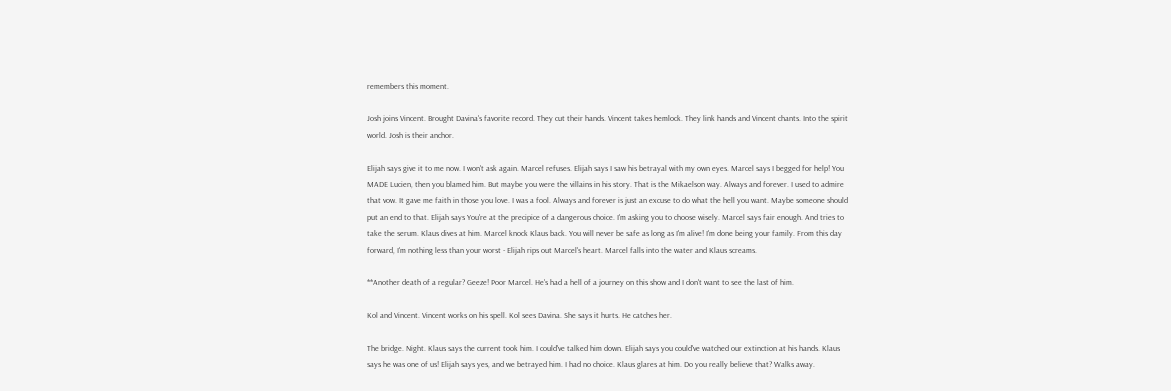remembers this moment.

Josh joins Vincent. Brought Davina's favorite record. They cut their hands. Vincent takes hemlock. They link hands and Vincent chants. Into the spirit world. Josh is their anchor.

Elijah says give it to me now. I won't ask again. Marcel refuses. Elijah says I saw his betrayal with my own eyes. Marcel says I begged for help! You MADE Lucien, then you blamed him. But maybe you were the villains in his story. That is the Mikaelson way. Always and forever. I used to admire that vow. It gave me faith in those you love. I was a fool. Always and forever is just an excuse to do what the hell you want. Maybe someone should put an end to that. Elijah says You're at the precipice of a dangerous choice. I'm asking you to choose wisely. Marcel says fair enough. And tries to take the serum. Klaus dives at him. Marcel knock Klaus back. You will never be safe as long as I'm alive! I'm done being your family. From this day forward, I'm nothing less than your worst - Elijah rips out Marcel's heart. Marcel falls into the water and Klaus screams.

**Another death of a regular? Geeze! Poor Marcel. He's had a hell of a journey on this show and I don't want to see the last of him.

Kol and Vincent. Vincent works on his spell. Kol sees Davina. She says it hurts. He catches her.

The bridge. Night. Klaus says the current took him. I could've talked him down. Elijah says you could've watched our extinction at his hands. Klaus says he was one of us! Elijah says yes, and we betrayed him. I had no choice. Klaus glares at him. Do you really believe that? Walks away.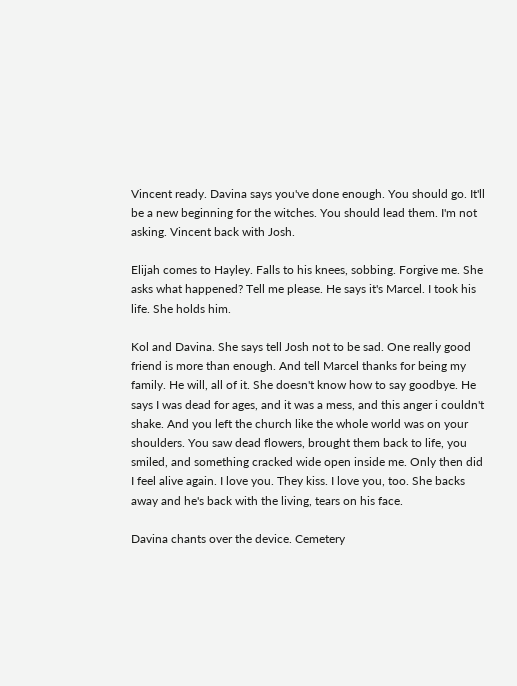Vincent ready. Davina says you've done enough. You should go. It'll be a new beginning for the witches. You should lead them. I'm not asking. Vincent back with Josh.

Elijah comes to Hayley. Falls to his knees, sobbing. Forgive me. She asks what happened? Tell me please. He says it's Marcel. I took his life. She holds him.

Kol and Davina. She says tell Josh not to be sad. One really good friend is more than enough. And tell Marcel thanks for being my family. He will, all of it. She doesn't know how to say goodbye. He says I was dead for ages, and it was a mess, and this anger i couldn't shake. And you left the church like the whole world was on your shoulders. You saw dead flowers, brought them back to life, you smiled, and something cracked wide open inside me. Only then did I feel alive again. I love you. They kiss. I love you, too. She backs away and he's back with the living, tears on his face.

Davina chants over the device. Cemetery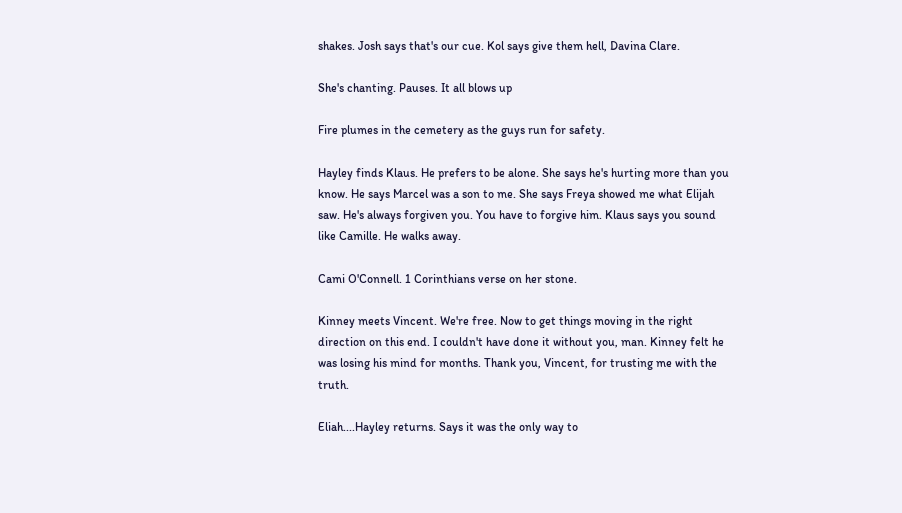shakes. Josh says that's our cue. Kol says give them hell, Davina Clare.

She's chanting. Pauses. It all blows up

Fire plumes in the cemetery as the guys run for safety.

Hayley finds Klaus. He prefers to be alone. She says he's hurting more than you know. He says Marcel was a son to me. She says Freya showed me what Elijah saw. He's always forgiven you. You have to forgive him. Klaus says you sound like Camille. He walks away.

Cami O'Connell. 1 Corinthians verse on her stone.

Kinney meets Vincent. We're free. Now to get things moving in the right direction on this end. I couldn't have done it without you, man. Kinney felt he was losing his mind for months. Thank you, Vincent, for trusting me with the truth.

Eliah....Hayley returns. Says it was the only way to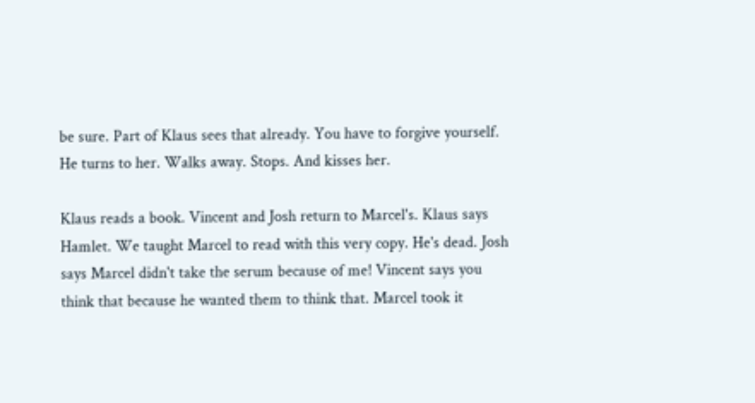be sure. Part of Klaus sees that already. You have to forgive yourself. He turns to her. Walks away. Stops. And kisses her.

Klaus reads a book. Vincent and Josh return to Marcel's. Klaus says Hamlet. We taught Marcel to read with this very copy. He's dead. Josh says Marcel didn't take the serum because of me! Vincent says you think that because he wanted them to think that. Marcel took it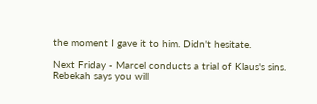the moment I gave it to him. Didn't hesitate.

Next Friday - Marcel conducts a trial of Klaus's sins. Rebekah says you will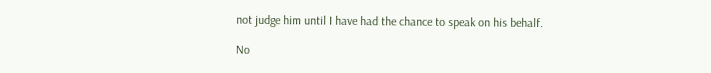not judge him until I have had the chance to speak on his behalf.

No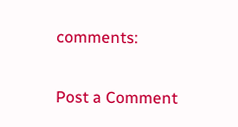comments:

Post a Comment